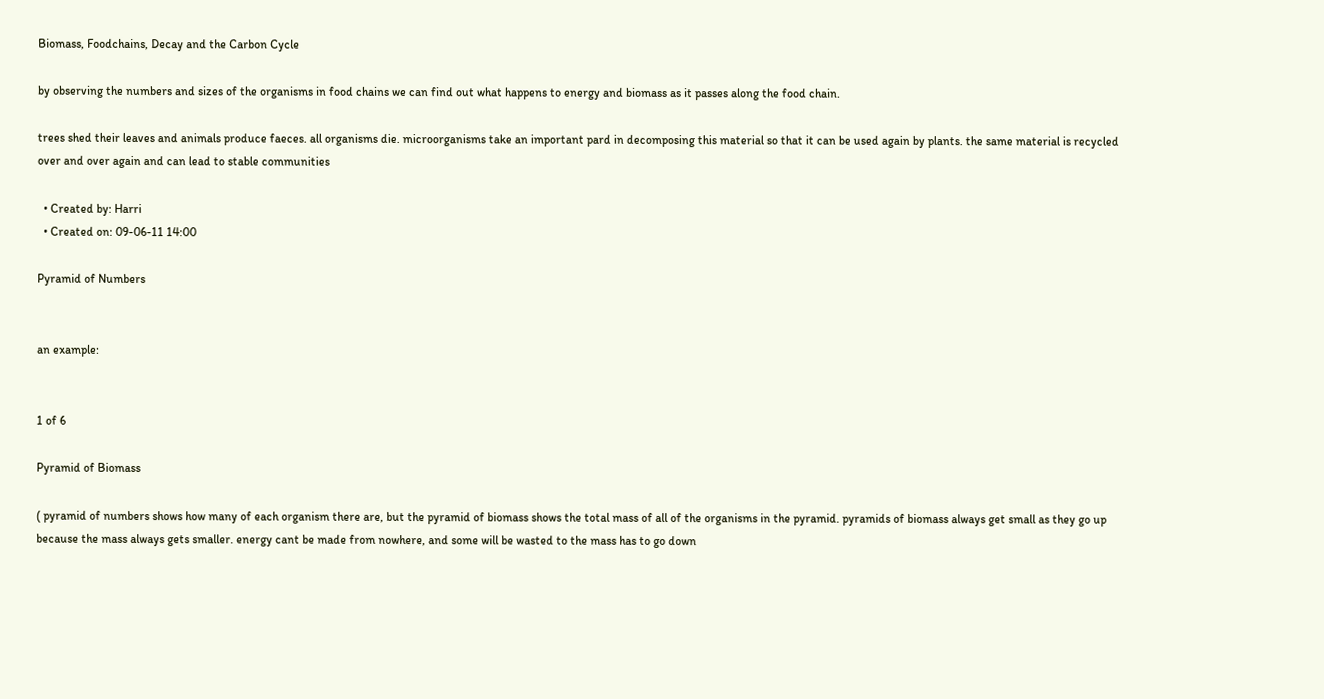Biomass, Foodchains, Decay and the Carbon Cycle

by observing the numbers and sizes of the organisms in food chains we can find out what happens to energy and biomass as it passes along the food chain.

trees shed their leaves and animals produce faeces. all organisms die. microorganisms take an important pard in decomposing this material so that it can be used again by plants. the same material is recycled over and over again and can lead to stable communities

  • Created by: Harri
  • Created on: 09-06-11 14:00

Pyramid of Numbers


an example:


1 of 6

Pyramid of Biomass

( pyramid of numbers shows how many of each organism there are, but the pyramid of biomass shows the total mass of all of the organisms in the pyramid. pyramids of biomass always get small as they go up because the mass always gets smaller. energy cant be made from nowhere, and some will be wasted to the mass has to go down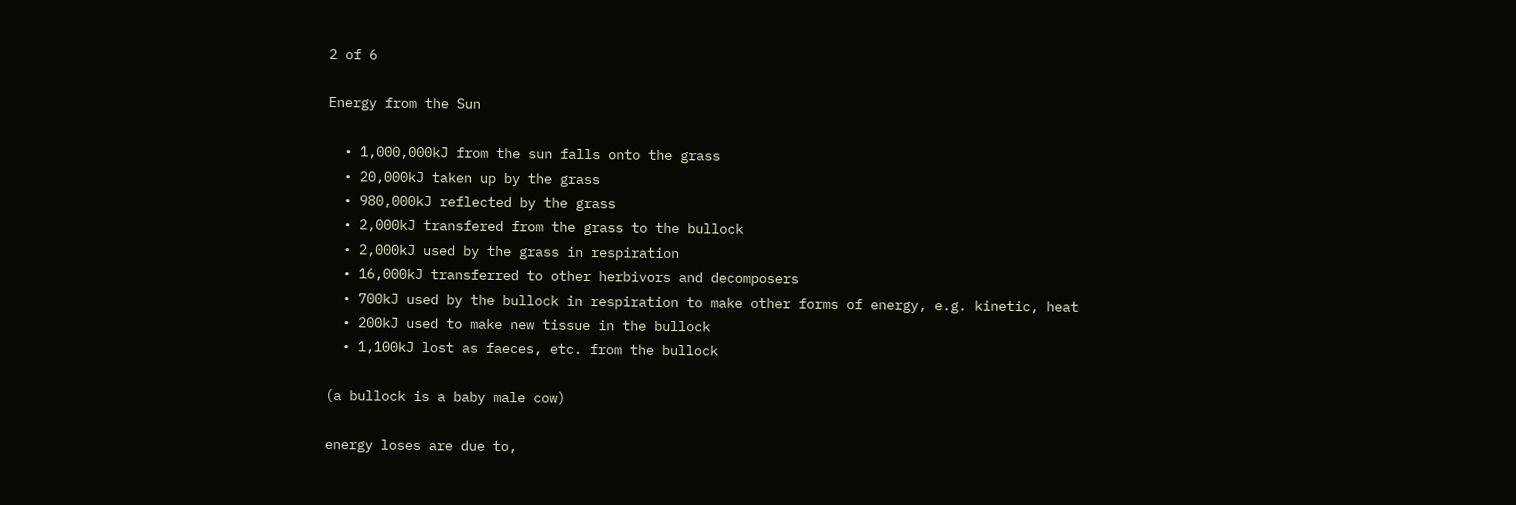2 of 6

Energy from the Sun

  • 1,000,000kJ from the sun falls onto the grass
  • 20,000kJ taken up by the grass
  • 980,000kJ reflected by the grass
  • 2,000kJ transfered from the grass to the bullock
  • 2,000kJ used by the grass in respiration
  • 16,000kJ transferred to other herbivors and decomposers
  • 700kJ used by the bullock in respiration to make other forms of energy, e.g. kinetic, heat
  • 200kJ used to make new tissue in the bullock
  • 1,100kJ lost as faeces, etc. from the bullock

(a bullock is a baby male cow)

energy loses are due to,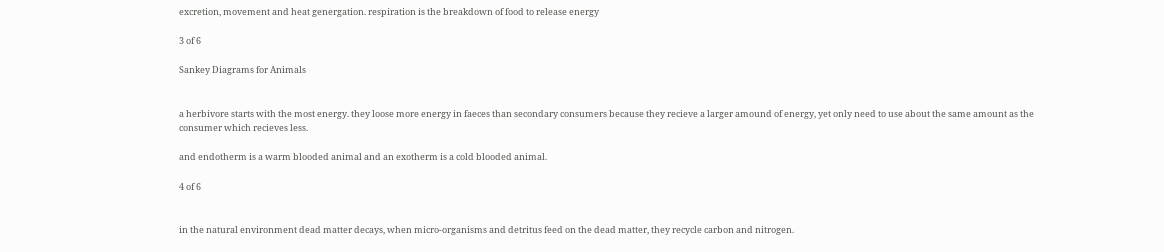excretion, movement and heat genergation. respiration is the breakdown of food to release energy

3 of 6

Sankey Diagrams for Animals


a herbivore starts with the most energy. they loose more energy in faeces than secondary consumers because they recieve a larger amound of energy, yet only need to use about the same amount as the consumer which recieves less.

and endotherm is a warm blooded animal and an exotherm is a cold blooded animal.

4 of 6


in the natural environment dead matter decays, when micro-organisms and detritus feed on the dead matter, they recycle carbon and nitrogen.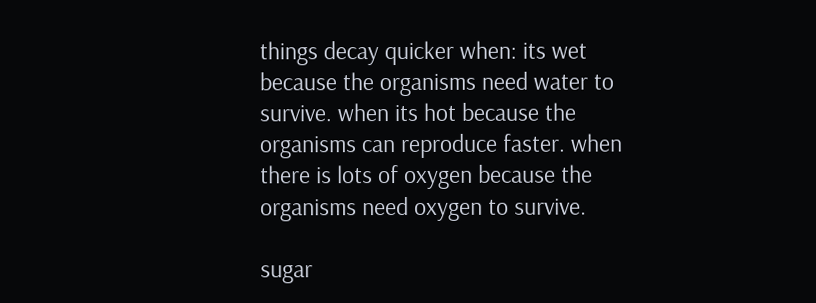things decay quicker when: its wet because the organisms need water to survive. when its hot because the organisms can reproduce faster. when there is lots of oxygen because the organisms need oxygen to survive.

sugar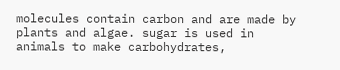molecules contain carbon and are made by plants and algae. sugar is used in animals to make carbohydrates,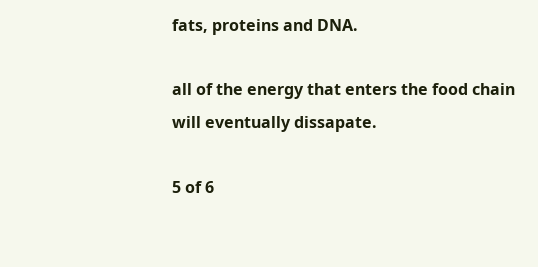fats, proteins and DNA.

all of the energy that enters the food chain will eventually dissapate.

5 of 6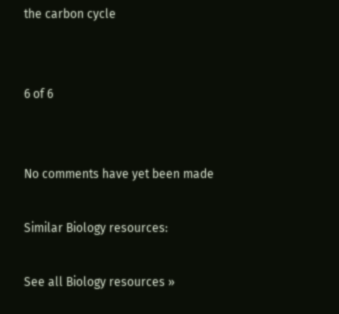the carbon cycle


6 of 6


No comments have yet been made

Similar Biology resources:

See all Biology resources »